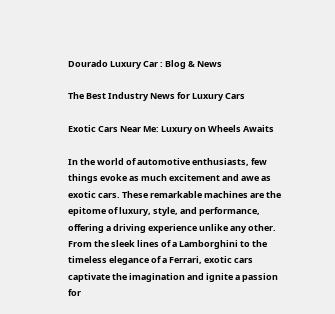Dourado Luxury Car : Blog & News

The Best Industry News for Luxury Cars

Exotic Cars Near Me: Luxury on Wheels Awaits

In the world of automotive enthusiasts, few things evoke as much excitement and awe as exotic cars. These remarkable machines are the epitome of luxury, style, and performance, offering a driving experience unlike any other. From the sleek lines of a Lamborghini to the timeless elegance of a Ferrari, exotic cars captivate the imagination and ignite a passion for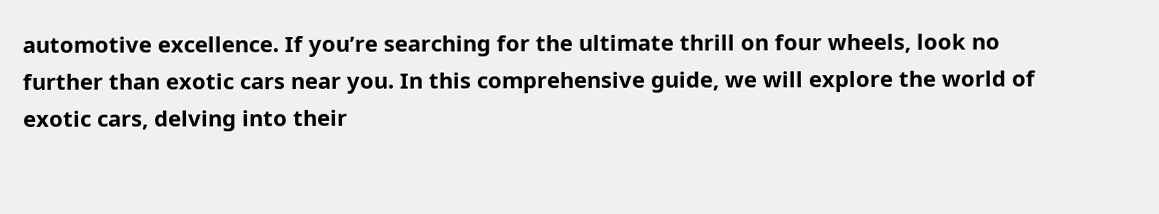automotive excellence. If you’re searching for the ultimate thrill on four wheels, look no further than exotic cars near you. In this comprehensive guide, we will explore the world of exotic cars, delving into their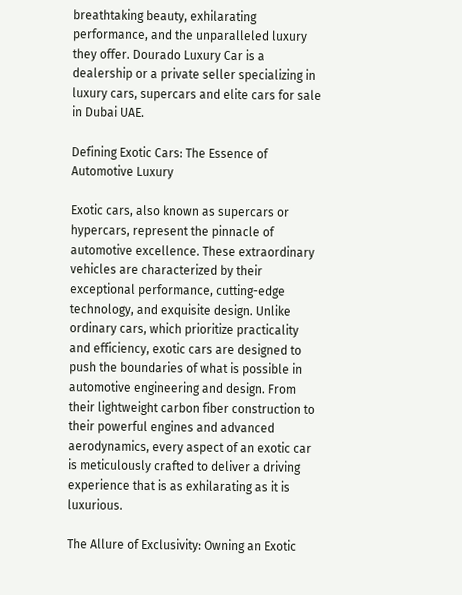breathtaking beauty, exhilarating performance, and the unparalleled luxury they offer. Dourado Luxury Car is a dealership or a private seller specializing in luxury cars, supercars and elite cars for sale in Dubai UAE.

Defining Exotic Cars: The Essence of Automotive Luxury

Exotic cars, also known as supercars or hypercars, represent the pinnacle of automotive excellence. These extraordinary vehicles are characterized by their exceptional performance, cutting-edge technology, and exquisite design. Unlike ordinary cars, which prioritize practicality and efficiency, exotic cars are designed to push the boundaries of what is possible in automotive engineering and design. From their lightweight carbon fiber construction to their powerful engines and advanced aerodynamics, every aspect of an exotic car is meticulously crafted to deliver a driving experience that is as exhilarating as it is luxurious.

The Allure of Exclusivity: Owning an Exotic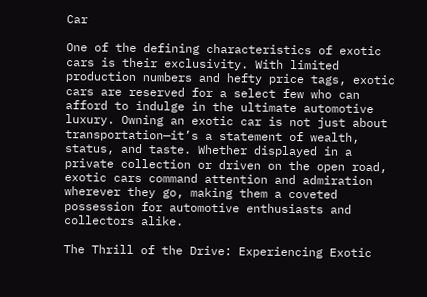Car

One of the defining characteristics of exotic cars is their exclusivity. With limited production numbers and hefty price tags, exotic cars are reserved for a select few who can afford to indulge in the ultimate automotive luxury. Owning an exotic car is not just about transportation—it’s a statement of wealth, status, and taste. Whether displayed in a private collection or driven on the open road, exotic cars command attention and admiration wherever they go, making them a coveted possession for automotive enthusiasts and collectors alike.

The Thrill of the Drive: Experiencing Exotic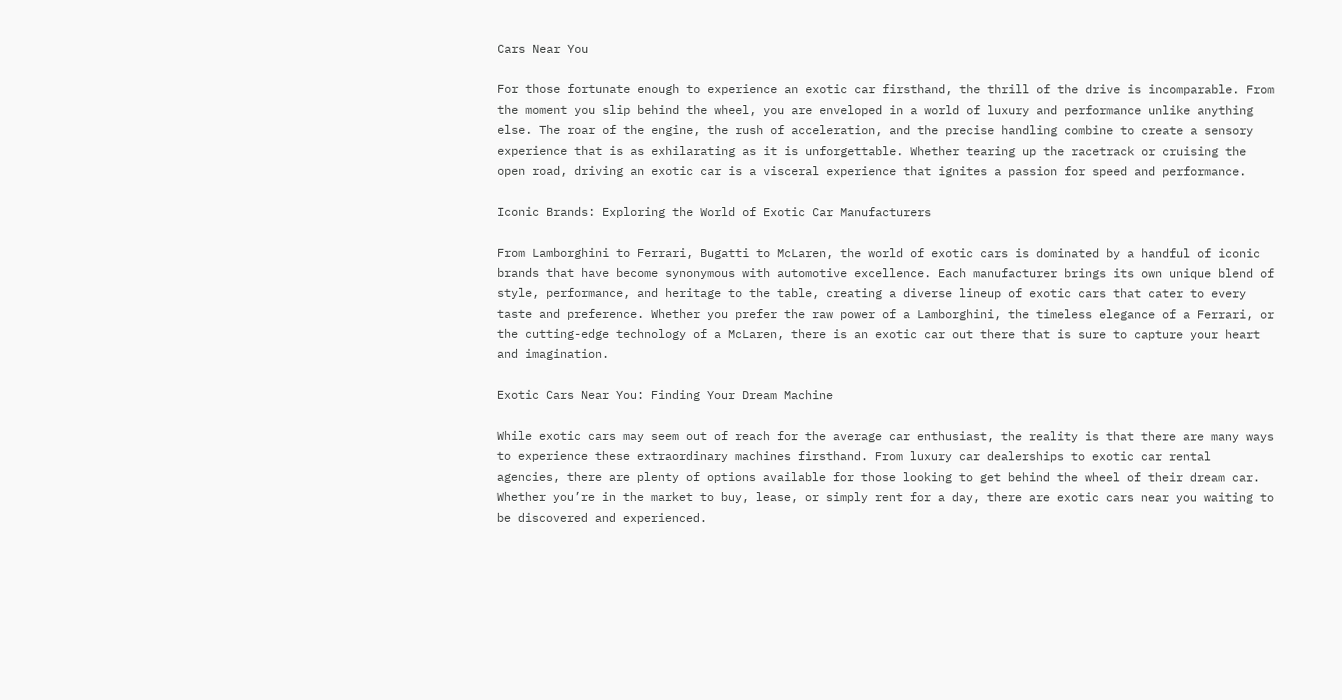Cars Near You

For those fortunate enough to experience an exotic car firsthand, the thrill of the drive is incomparable. From the moment you slip behind the wheel, you are enveloped in a world of luxury and performance unlike anything else. The roar of the engine, the rush of acceleration, and the precise handling combine to create a sensory experience that is as exhilarating as it is unforgettable. Whether tearing up the racetrack or cruising the open road, driving an exotic car is a visceral experience that ignites a passion for speed and performance.

Iconic Brands: Exploring the World of Exotic Car Manufacturers

From Lamborghini to Ferrari, Bugatti to McLaren, the world of exotic cars is dominated by a handful of iconic brands that have become synonymous with automotive excellence. Each manufacturer brings its own unique blend of style, performance, and heritage to the table, creating a diverse lineup of exotic cars that cater to every taste and preference. Whether you prefer the raw power of a Lamborghini, the timeless elegance of a Ferrari, or the cutting-edge technology of a McLaren, there is an exotic car out there that is sure to capture your heart and imagination.

Exotic Cars Near You: Finding Your Dream Machine

While exotic cars may seem out of reach for the average car enthusiast, the reality is that there are many ways to experience these extraordinary machines firsthand. From luxury car dealerships to exotic car rental agencies, there are plenty of options available for those looking to get behind the wheel of their dream car. Whether you’re in the market to buy, lease, or simply rent for a day, there are exotic cars near you waiting to be discovered and experienced.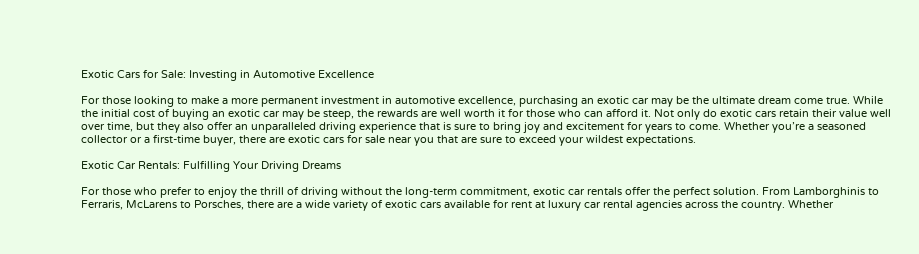Exotic Cars for Sale: Investing in Automotive Excellence

For those looking to make a more permanent investment in automotive excellence, purchasing an exotic car may be the ultimate dream come true. While the initial cost of buying an exotic car may be steep, the rewards are well worth it for those who can afford it. Not only do exotic cars retain their value well over time, but they also offer an unparalleled driving experience that is sure to bring joy and excitement for years to come. Whether you’re a seasoned collector or a first-time buyer, there are exotic cars for sale near you that are sure to exceed your wildest expectations.

Exotic Car Rentals: Fulfilling Your Driving Dreams

For those who prefer to enjoy the thrill of driving without the long-term commitment, exotic car rentals offer the perfect solution. From Lamborghinis to Ferraris, McLarens to Porsches, there are a wide variety of exotic cars available for rent at luxury car rental agencies across the country. Whether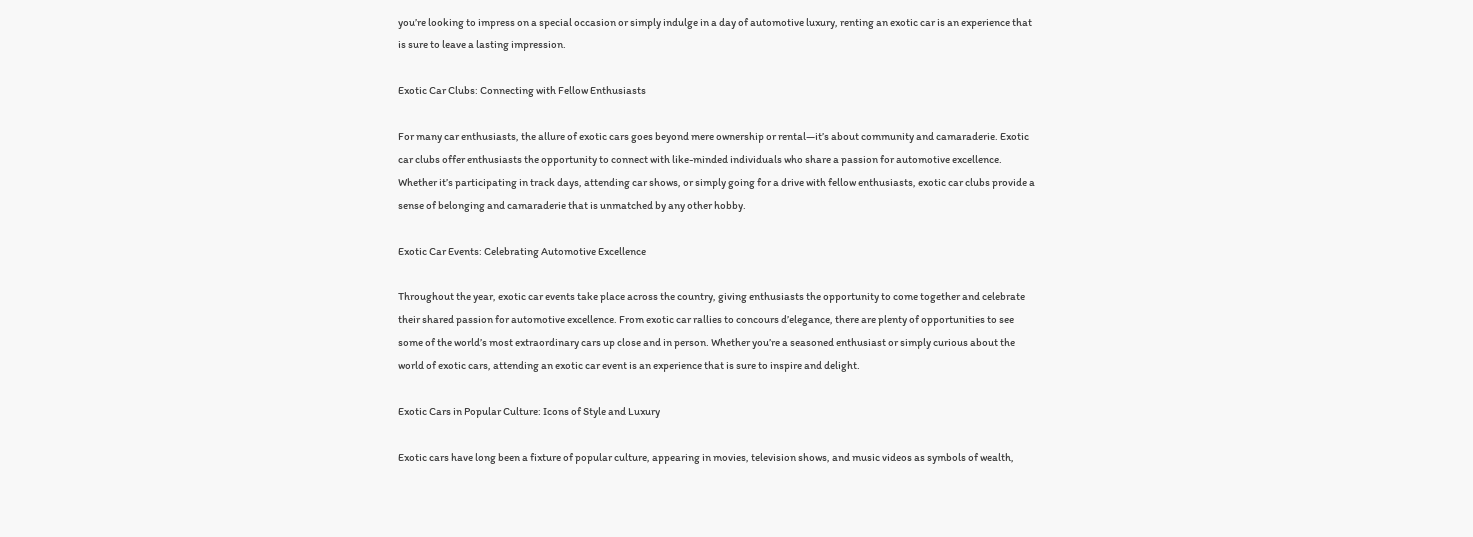you’re looking to impress on a special occasion or simply indulge in a day of automotive luxury, renting an exotic car is an experience that is sure to leave a lasting impression.

Exotic Car Clubs: Connecting with Fellow Enthusiasts

For many car enthusiasts, the allure of exotic cars goes beyond mere ownership or rental—it’s about community and camaraderie. Exotic car clubs offer enthusiasts the opportunity to connect with like-minded individuals who share a passion for automotive excellence. Whether it’s participating in track days, attending car shows, or simply going for a drive with fellow enthusiasts, exotic car clubs provide a sense of belonging and camaraderie that is unmatched by any other hobby.

Exotic Car Events: Celebrating Automotive Excellence

Throughout the year, exotic car events take place across the country, giving enthusiasts the opportunity to come together and celebrate their shared passion for automotive excellence. From exotic car rallies to concours d’elegance, there are plenty of opportunities to see some of the world’s most extraordinary cars up close and in person. Whether you’re a seasoned enthusiast or simply curious about the world of exotic cars, attending an exotic car event is an experience that is sure to inspire and delight.

Exotic Cars in Popular Culture: Icons of Style and Luxury

Exotic cars have long been a fixture of popular culture, appearing in movies, television shows, and music videos as symbols of wealth,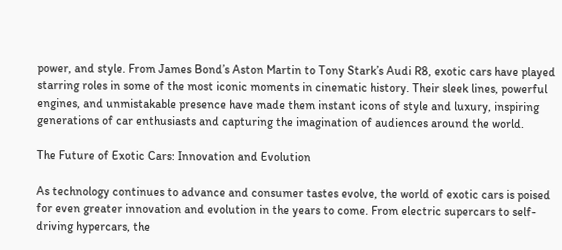power, and style. From James Bond’s Aston Martin to Tony Stark’s Audi R8, exotic cars have played starring roles in some of the most iconic moments in cinematic history. Their sleek lines, powerful engines, and unmistakable presence have made them instant icons of style and luxury, inspiring generations of car enthusiasts and capturing the imagination of audiences around the world.

The Future of Exotic Cars: Innovation and Evolution

As technology continues to advance and consumer tastes evolve, the world of exotic cars is poised for even greater innovation and evolution in the years to come. From electric supercars to self-driving hypercars, the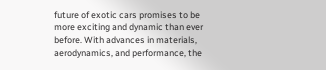future of exotic cars promises to be more exciting and dynamic than ever before. With advances in materials, aerodynamics, and performance, the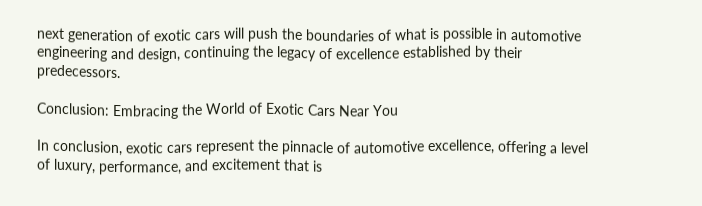next generation of exotic cars will push the boundaries of what is possible in automotive engineering and design, continuing the legacy of excellence established by their predecessors.

Conclusion: Embracing the World of Exotic Cars Near You

In conclusion, exotic cars represent the pinnacle of automotive excellence, offering a level of luxury, performance, and excitement that is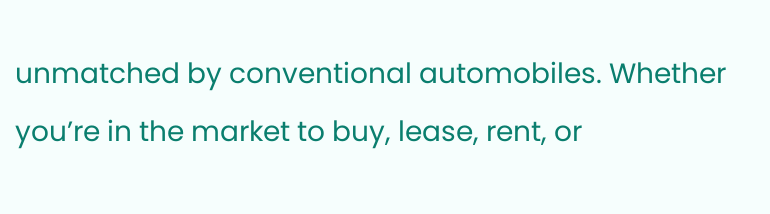unmatched by conventional automobiles. Whether you’re in the market to buy, lease, rent, or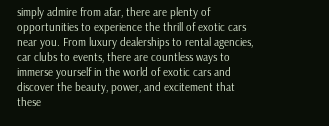simply admire from afar, there are plenty of opportunities to experience the thrill of exotic cars near you. From luxury dealerships to rental agencies, car clubs to events, there are countless ways to immerse yourself in the world of exotic cars and discover the beauty, power, and excitement that these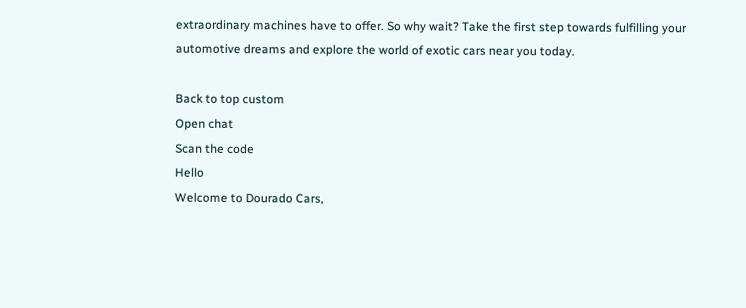extraordinary machines have to offer. So why wait? Take the first step towards fulfilling your automotive dreams and explore the world of exotic cars near you today.

Back to top custom
Open chat
Scan the code
Hello
Welcome to Dourado Cars,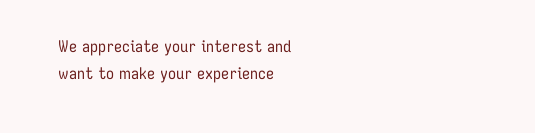We appreciate your interest and want to make your experience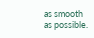as smooth as possible.